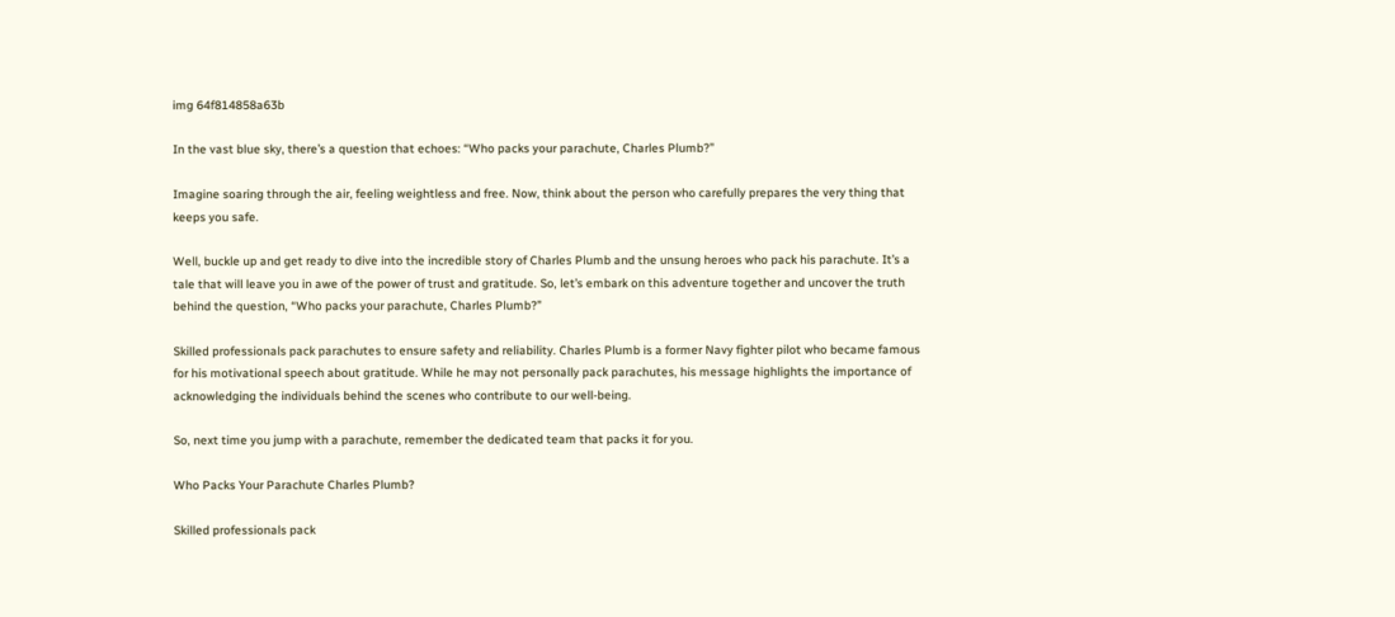img 64f814858a63b

In the vast blue sky, there’s a question that echoes: “Who packs your parachute, Charles Plumb?”

Imagine soaring through the air, feeling weightless and free. Now, think about the person who carefully prepares the very thing that keeps you safe.

Well, buckle up and get ready to dive into the incredible story of Charles Plumb and the unsung heroes who pack his parachute. It’s a tale that will leave you in awe of the power of trust and gratitude. So, let’s embark on this adventure together and uncover the truth behind the question, “Who packs your parachute, Charles Plumb?”

Skilled professionals pack parachutes to ensure safety and reliability. Charles Plumb is a former Navy fighter pilot who became famous for his motivational speech about gratitude. While he may not personally pack parachutes, his message highlights the importance of acknowledging the individuals behind the scenes who contribute to our well-being.

So, next time you jump with a parachute, remember the dedicated team that packs it for you.

Who Packs Your Parachute Charles Plumb?

Skilled professionals pack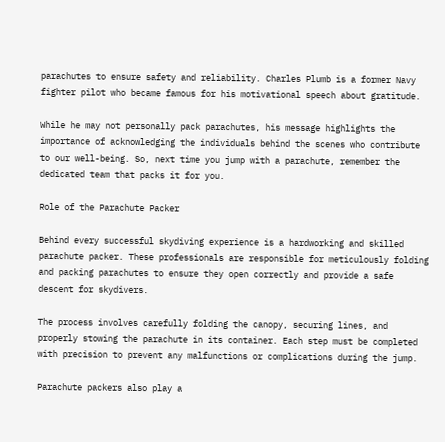parachutes to ensure safety and reliability. Charles Plumb is a former Navy fighter pilot who became famous for his motivational speech about gratitude.

While he may not personally pack parachutes, his message highlights the importance of acknowledging the individuals behind the scenes who contribute to our well-being. So, next time you jump with a parachute, remember the dedicated team that packs it for you.

Role of the Parachute Packer

Behind every successful skydiving experience is a hardworking and skilled parachute packer. These professionals are responsible for meticulously folding and packing parachutes to ensure they open correctly and provide a safe descent for skydivers.

The process involves carefully folding the canopy, securing lines, and properly stowing the parachute in its container. Each step must be completed with precision to prevent any malfunctions or complications during the jump.

Parachute packers also play a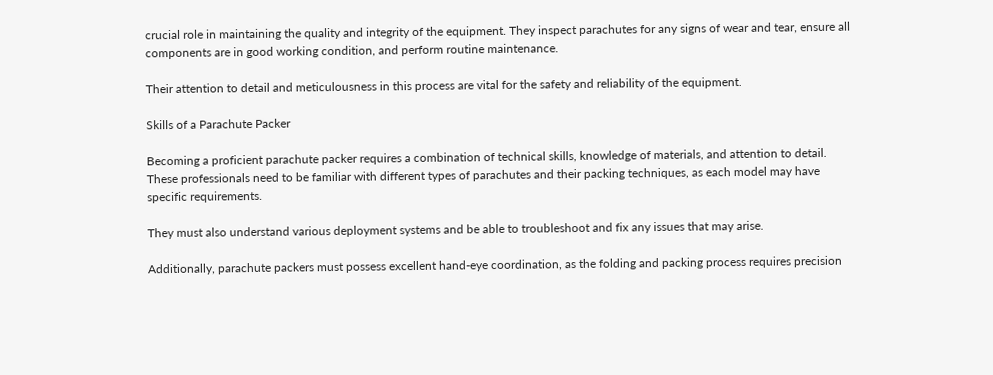crucial role in maintaining the quality and integrity of the equipment. They inspect parachutes for any signs of wear and tear, ensure all components are in good working condition, and perform routine maintenance.

Their attention to detail and meticulousness in this process are vital for the safety and reliability of the equipment.

Skills of a Parachute Packer

Becoming a proficient parachute packer requires a combination of technical skills, knowledge of materials, and attention to detail. These professionals need to be familiar with different types of parachutes and their packing techniques, as each model may have specific requirements.

They must also understand various deployment systems and be able to troubleshoot and fix any issues that may arise.

Additionally, parachute packers must possess excellent hand-eye coordination, as the folding and packing process requires precision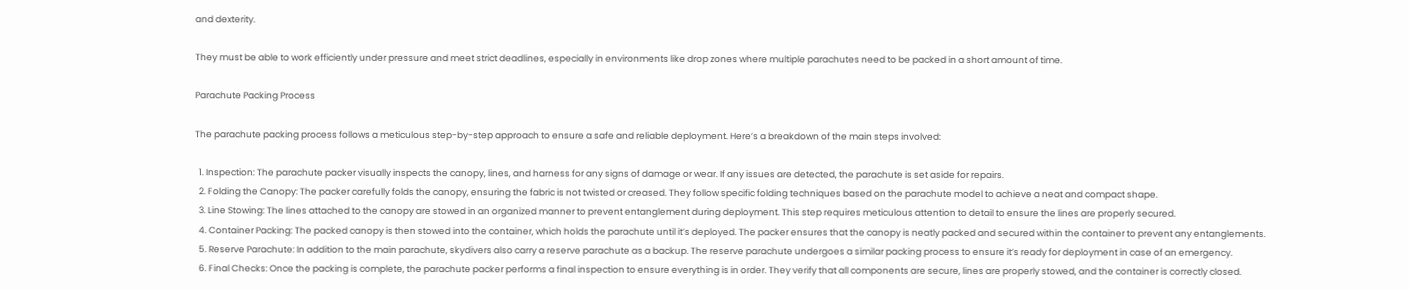and dexterity.

They must be able to work efficiently under pressure and meet strict deadlines, especially in environments like drop zones where multiple parachutes need to be packed in a short amount of time.

Parachute Packing Process

The parachute packing process follows a meticulous step-by-step approach to ensure a safe and reliable deployment. Here’s a breakdown of the main steps involved:

  1. Inspection: The parachute packer visually inspects the canopy, lines, and harness for any signs of damage or wear. If any issues are detected, the parachute is set aside for repairs.
  2. Folding the Canopy: The packer carefully folds the canopy, ensuring the fabric is not twisted or creased. They follow specific folding techniques based on the parachute model to achieve a neat and compact shape.
  3. Line Stowing: The lines attached to the canopy are stowed in an organized manner to prevent entanglement during deployment. This step requires meticulous attention to detail to ensure the lines are properly secured.
  4. Container Packing: The packed canopy is then stowed into the container, which holds the parachute until it’s deployed. The packer ensures that the canopy is neatly packed and secured within the container to prevent any entanglements.
  5. Reserve Parachute: In addition to the main parachute, skydivers also carry a reserve parachute as a backup. The reserve parachute undergoes a similar packing process to ensure it’s ready for deployment in case of an emergency.
  6. Final Checks: Once the packing is complete, the parachute packer performs a final inspection to ensure everything is in order. They verify that all components are secure, lines are properly stowed, and the container is correctly closed.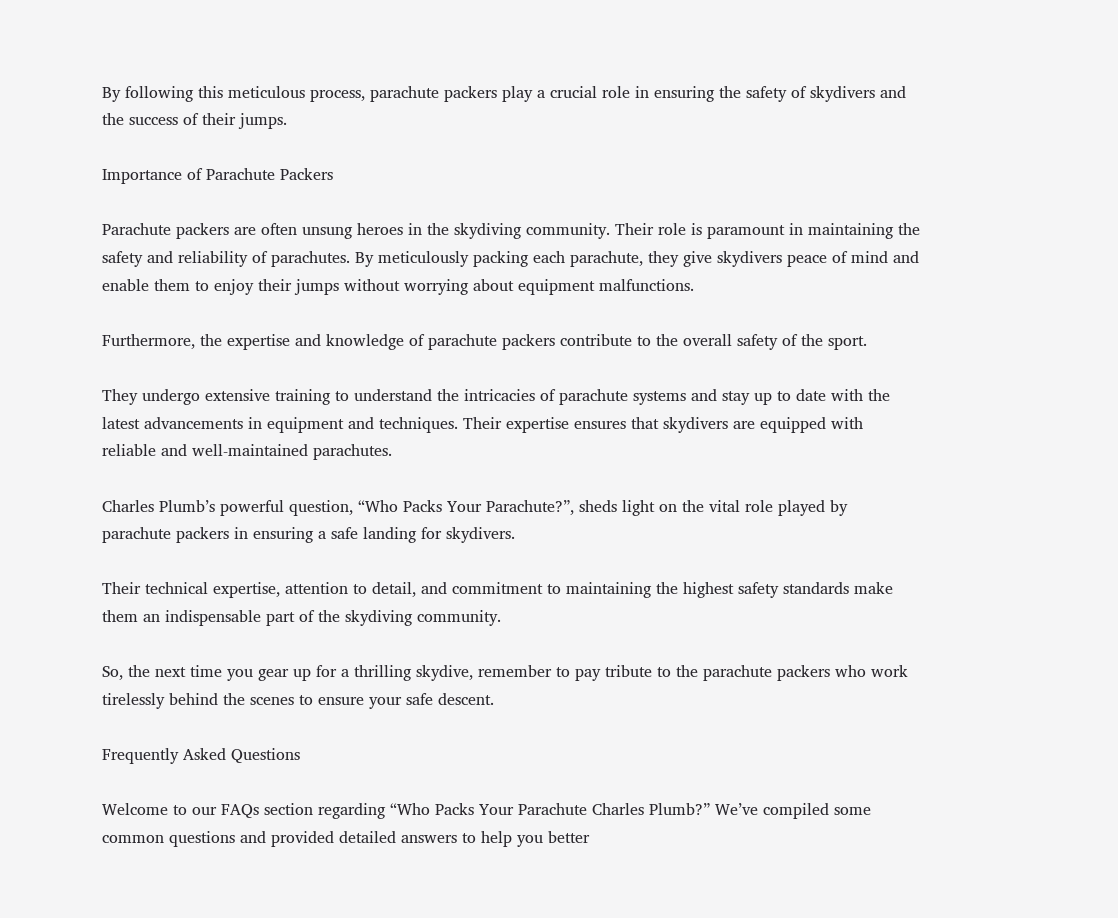By following this meticulous process, parachute packers play a crucial role in ensuring the safety of skydivers and the success of their jumps.

Importance of Parachute Packers

Parachute packers are often unsung heroes in the skydiving community. Their role is paramount in maintaining the safety and reliability of parachutes. By meticulously packing each parachute, they give skydivers peace of mind and enable them to enjoy their jumps without worrying about equipment malfunctions.

Furthermore, the expertise and knowledge of parachute packers contribute to the overall safety of the sport.

They undergo extensive training to understand the intricacies of parachute systems and stay up to date with the latest advancements in equipment and techniques. Their expertise ensures that skydivers are equipped with reliable and well-maintained parachutes.

Charles Plumb’s powerful question, “Who Packs Your Parachute?”, sheds light on the vital role played by parachute packers in ensuring a safe landing for skydivers.

Their technical expertise, attention to detail, and commitment to maintaining the highest safety standards make them an indispensable part of the skydiving community.

So, the next time you gear up for a thrilling skydive, remember to pay tribute to the parachute packers who work tirelessly behind the scenes to ensure your safe descent.

Frequently Asked Questions

Welcome to our FAQs section regarding “Who Packs Your Parachute Charles Plumb?” We’ve compiled some common questions and provided detailed answers to help you better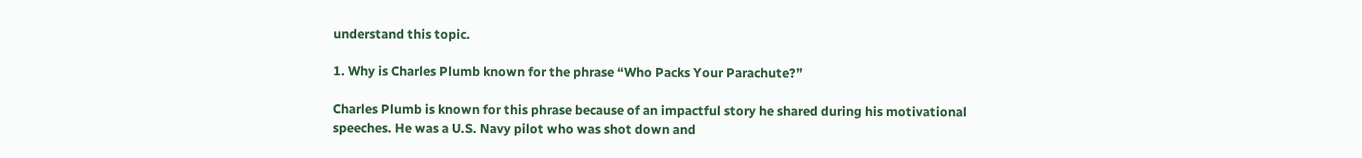understand this topic.

1. Why is Charles Plumb known for the phrase “Who Packs Your Parachute?”

Charles Plumb is known for this phrase because of an impactful story he shared during his motivational speeches. He was a U.S. Navy pilot who was shot down and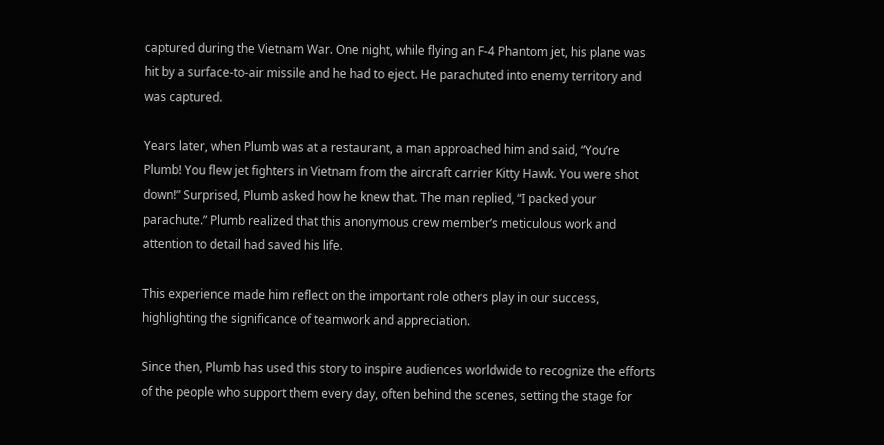captured during the Vietnam War. One night, while flying an F-4 Phantom jet, his plane was hit by a surface-to-air missile and he had to eject. He parachuted into enemy territory and was captured.

Years later, when Plumb was at a restaurant, a man approached him and said, “You’re Plumb! You flew jet fighters in Vietnam from the aircraft carrier Kitty Hawk. You were shot down!” Surprised, Plumb asked how he knew that. The man replied, “I packed your parachute.” Plumb realized that this anonymous crew member’s meticulous work and attention to detail had saved his life.

This experience made him reflect on the important role others play in our success, highlighting the significance of teamwork and appreciation.

Since then, Plumb has used this story to inspire audiences worldwide to recognize the efforts of the people who support them every day, often behind the scenes, setting the stage for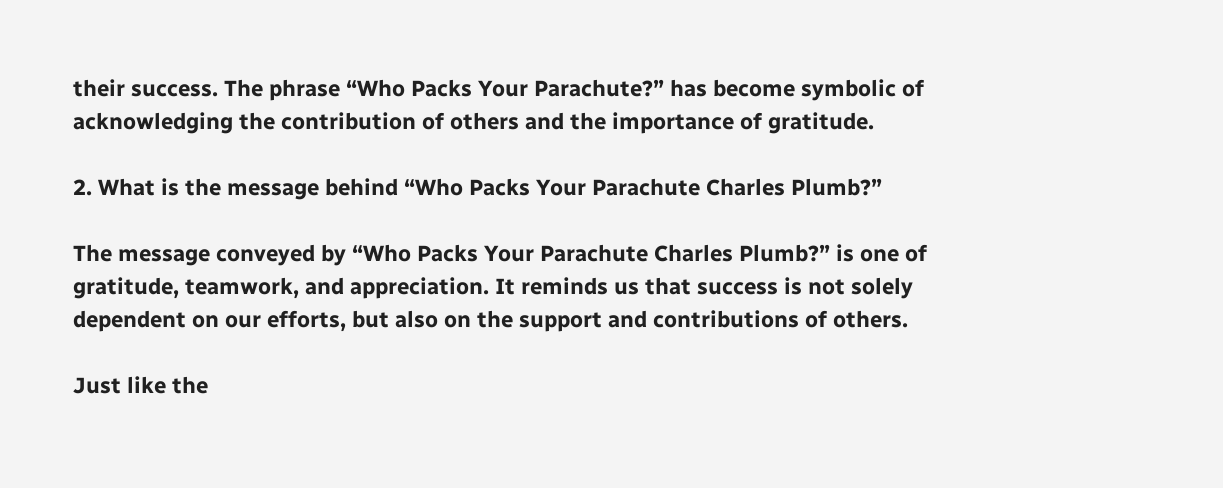their success. The phrase “Who Packs Your Parachute?” has become symbolic of acknowledging the contribution of others and the importance of gratitude.

2. What is the message behind “Who Packs Your Parachute Charles Plumb?”

The message conveyed by “Who Packs Your Parachute Charles Plumb?” is one of gratitude, teamwork, and appreciation. It reminds us that success is not solely dependent on our efforts, but also on the support and contributions of others.

Just like the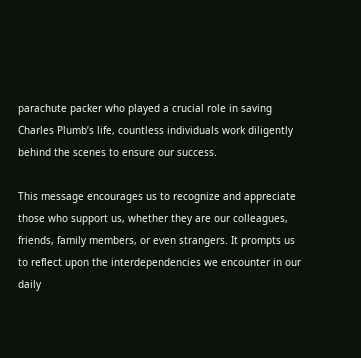parachute packer who played a crucial role in saving Charles Plumb’s life, countless individuals work diligently behind the scenes to ensure our success.

This message encourages us to recognize and appreciate those who support us, whether they are our colleagues, friends, family members, or even strangers. It prompts us to reflect upon the interdependencies we encounter in our daily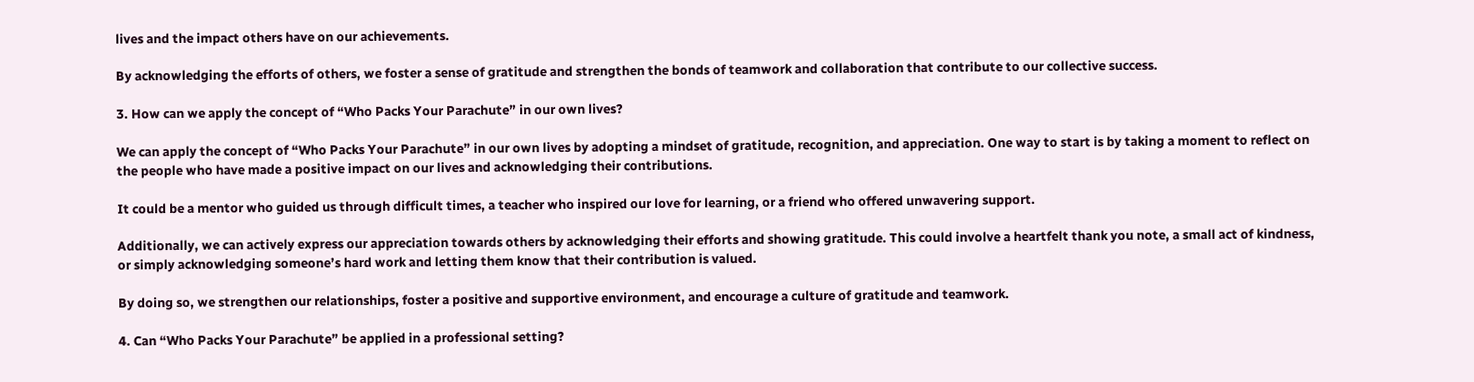lives and the impact others have on our achievements.

By acknowledging the efforts of others, we foster a sense of gratitude and strengthen the bonds of teamwork and collaboration that contribute to our collective success.

3. How can we apply the concept of “Who Packs Your Parachute” in our own lives?

We can apply the concept of “Who Packs Your Parachute” in our own lives by adopting a mindset of gratitude, recognition, and appreciation. One way to start is by taking a moment to reflect on the people who have made a positive impact on our lives and acknowledging their contributions.

It could be a mentor who guided us through difficult times, a teacher who inspired our love for learning, or a friend who offered unwavering support.

Additionally, we can actively express our appreciation towards others by acknowledging their efforts and showing gratitude. This could involve a heartfelt thank you note, a small act of kindness, or simply acknowledging someone’s hard work and letting them know that their contribution is valued.

By doing so, we strengthen our relationships, foster a positive and supportive environment, and encourage a culture of gratitude and teamwork.

4. Can “Who Packs Your Parachute” be applied in a professional setting?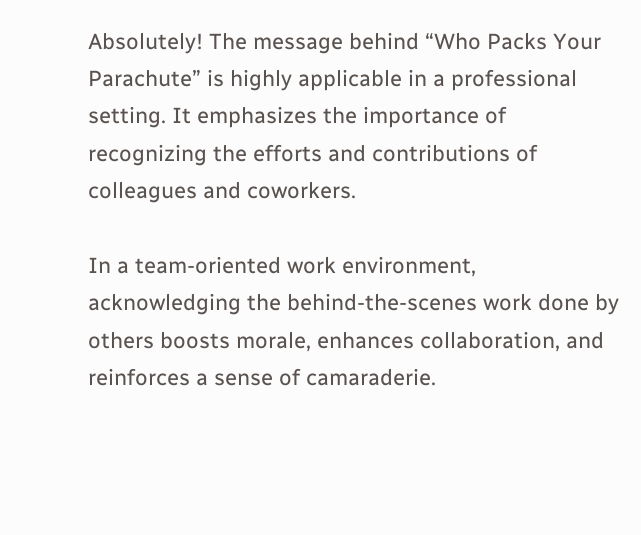Absolutely! The message behind “Who Packs Your Parachute” is highly applicable in a professional setting. It emphasizes the importance of recognizing the efforts and contributions of colleagues and coworkers.

In a team-oriented work environment, acknowledging the behind-the-scenes work done by others boosts morale, enhances collaboration, and reinforces a sense of camaraderie.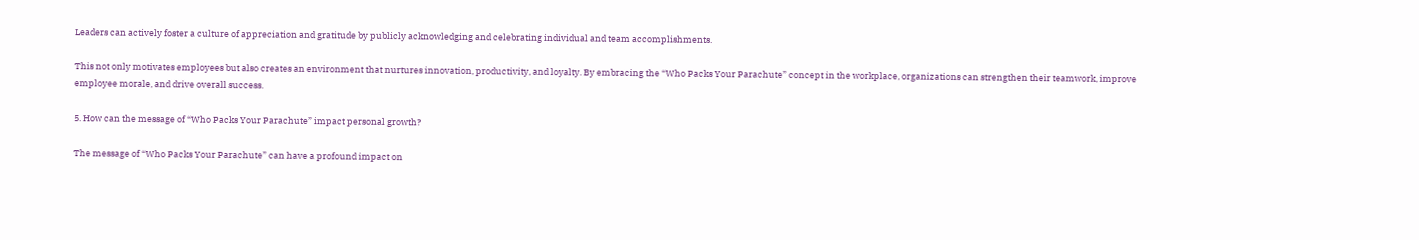Leaders can actively foster a culture of appreciation and gratitude by publicly acknowledging and celebrating individual and team accomplishments.

This not only motivates employees but also creates an environment that nurtures innovation, productivity, and loyalty. By embracing the “Who Packs Your Parachute” concept in the workplace, organizations can strengthen their teamwork, improve employee morale, and drive overall success.

5. How can the message of “Who Packs Your Parachute” impact personal growth?

The message of “Who Packs Your Parachute” can have a profound impact on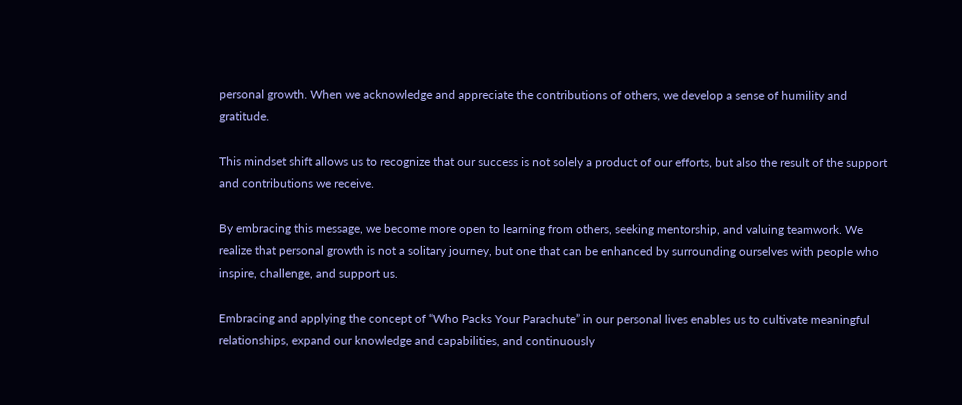personal growth. When we acknowledge and appreciate the contributions of others, we develop a sense of humility and gratitude.

This mindset shift allows us to recognize that our success is not solely a product of our efforts, but also the result of the support and contributions we receive.

By embracing this message, we become more open to learning from others, seeking mentorship, and valuing teamwork. We realize that personal growth is not a solitary journey, but one that can be enhanced by surrounding ourselves with people who inspire, challenge, and support us.

Embracing and applying the concept of “Who Packs Your Parachute” in our personal lives enables us to cultivate meaningful relationships, expand our knowledge and capabilities, and continuously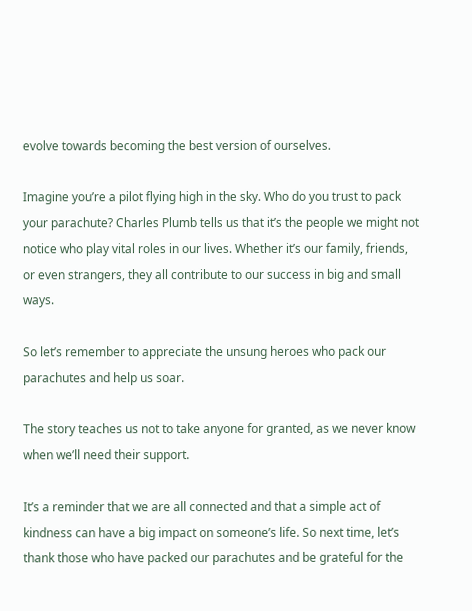evolve towards becoming the best version of ourselves.

Imagine you’re a pilot flying high in the sky. Who do you trust to pack your parachute? Charles Plumb tells us that it’s the people we might not notice who play vital roles in our lives. Whether it’s our family, friends, or even strangers, they all contribute to our success in big and small ways.

So let’s remember to appreciate the unsung heroes who pack our parachutes and help us soar.

The story teaches us not to take anyone for granted, as we never know when we’ll need their support.

It’s a reminder that we are all connected and that a simple act of kindness can have a big impact on someone’s life. So next time, let’s thank those who have packed our parachutes and be grateful for the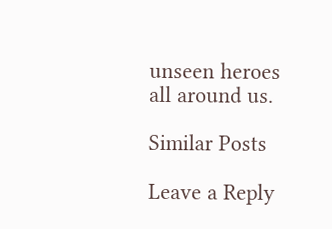unseen heroes all around us.

Similar Posts

Leave a Reply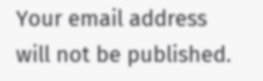Your email address will not be published.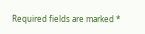Required fields are marked *